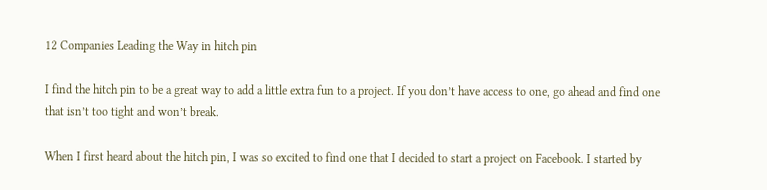12 Companies Leading the Way in hitch pin

I find the hitch pin to be a great way to add a little extra fun to a project. If you don’t have access to one, go ahead and find one that isn’t too tight and won’t break.

When I first heard about the hitch pin, I was so excited to find one that I decided to start a project on Facebook. I started by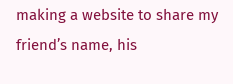making a website to share my friend’s name, his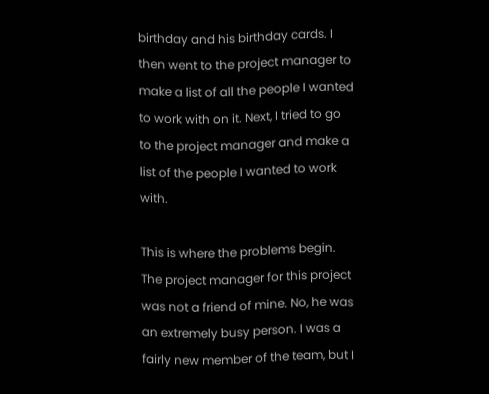birthday and his birthday cards. I then went to the project manager to make a list of all the people I wanted to work with on it. Next, I tried to go to the project manager and make a list of the people I wanted to work with.

This is where the problems begin. The project manager for this project was not a friend of mine. No, he was an extremely busy person. I was a fairly new member of the team, but I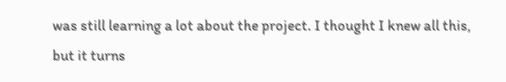was still learning a lot about the project. I thought I knew all this, but it turns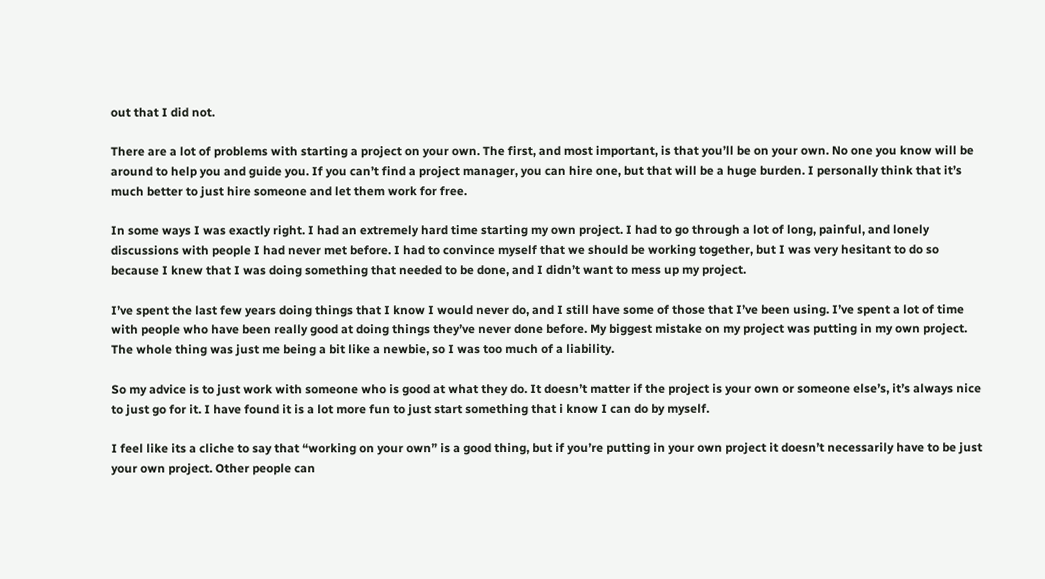out that I did not.

There are a lot of problems with starting a project on your own. The first, and most important, is that you’ll be on your own. No one you know will be around to help you and guide you. If you can’t find a project manager, you can hire one, but that will be a huge burden. I personally think that it’s much better to just hire someone and let them work for free.

In some ways I was exactly right. I had an extremely hard time starting my own project. I had to go through a lot of long, painful, and lonely discussions with people I had never met before. I had to convince myself that we should be working together, but I was very hesitant to do so because I knew that I was doing something that needed to be done, and I didn’t want to mess up my project.

I’ve spent the last few years doing things that I know I would never do, and I still have some of those that I’ve been using. I’ve spent a lot of time with people who have been really good at doing things they’ve never done before. My biggest mistake on my project was putting in my own project. The whole thing was just me being a bit like a newbie, so I was too much of a liability.

So my advice is to just work with someone who is good at what they do. It doesn’t matter if the project is your own or someone else’s, it’s always nice to just go for it. I have found it is a lot more fun to just start something that i know I can do by myself.

I feel like its a cliche to say that “working on your own” is a good thing, but if you’re putting in your own project it doesn’t necessarily have to be just your own project. Other people can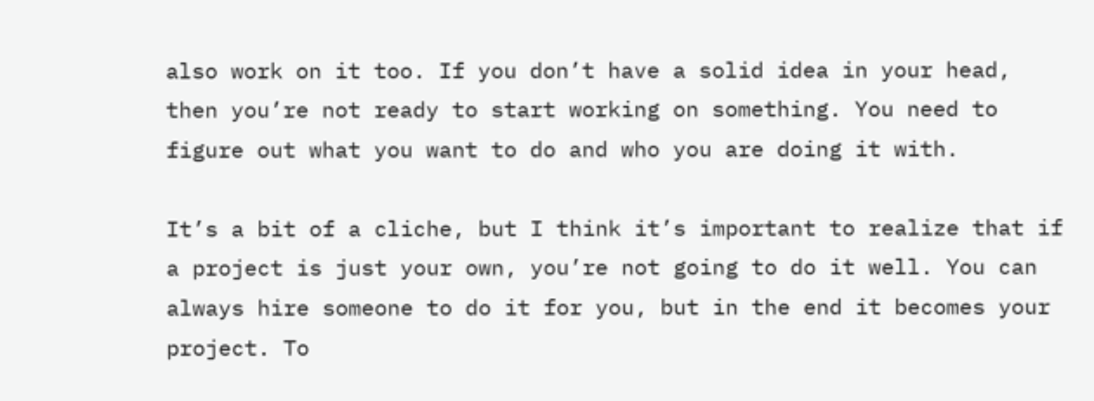also work on it too. If you don’t have a solid idea in your head, then you’re not ready to start working on something. You need to figure out what you want to do and who you are doing it with.

It’s a bit of a cliche, but I think it’s important to realize that if a project is just your own, you’re not going to do it well. You can always hire someone to do it for you, but in the end it becomes your project. To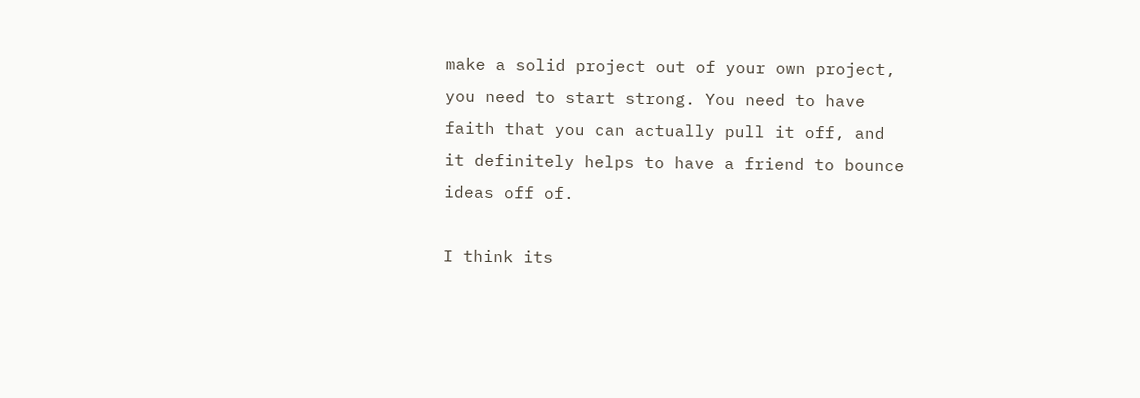make a solid project out of your own project, you need to start strong. You need to have faith that you can actually pull it off, and it definitely helps to have a friend to bounce ideas off of.

I think its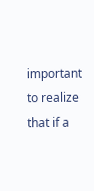important to realize that if a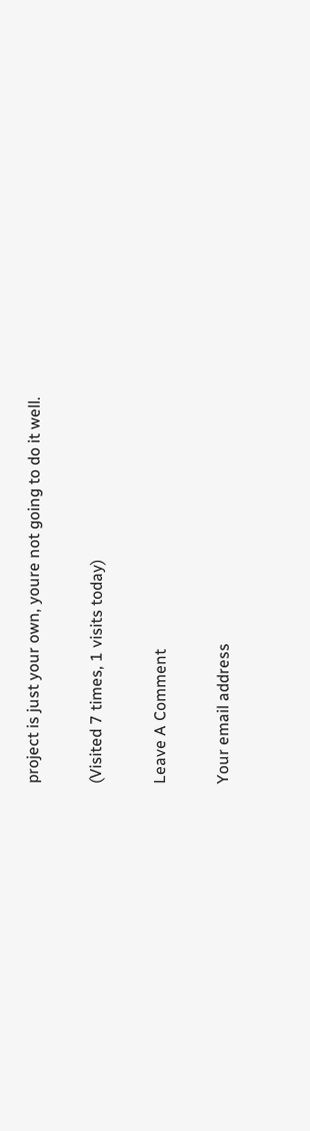project is just your own, youre not going to do it well.

(Visited 7 times, 1 visits today)

Leave A Comment

Your email address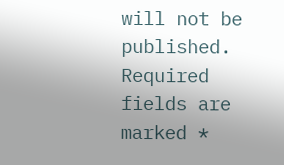will not be published. Required fields are marked *